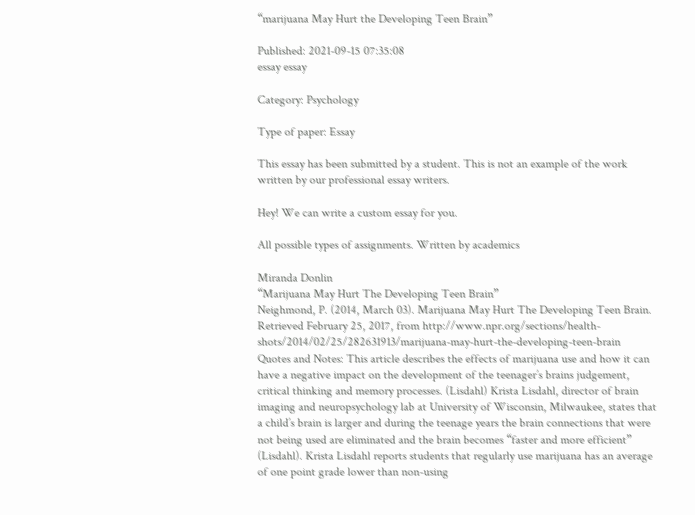“marijuana May Hurt the Developing Teen Brain”

Published: 2021-09-15 07:35:08
essay essay

Category: Psychology

Type of paper: Essay

This essay has been submitted by a student. This is not an example of the work written by our professional essay writers.

Hey! We can write a custom essay for you.

All possible types of assignments. Written by academics

Miranda Donlin
“Marijuana May Hurt The Developing Teen Brain”
Neighmond, P. (2014, March 03). Marijuana May Hurt The Developing Teen Brain. Retrieved February 25, 2017, from http://www.npr.org/sections/health-shots/2014/02/25/282631913/marijuana-may-hurt-the-developing-teen-brain
Quotes and Notes: This article describes the effects of marijuana use and how it can have a negative impact on the development of the teenager’s brains judgement, critical thinking and memory processes. (Lisdahl) Krista Lisdahl, director of brain imaging and neuropsychology lab at University of Wisconsin, Milwaukee, states that a child’s brain is larger and during the teenage years the brain connections that were not being used are eliminated and the brain becomes “faster and more efficient” (Lisdahl). Krista Lisdahl reports students that regularly use marijuana has an average of one point grade lower than non-using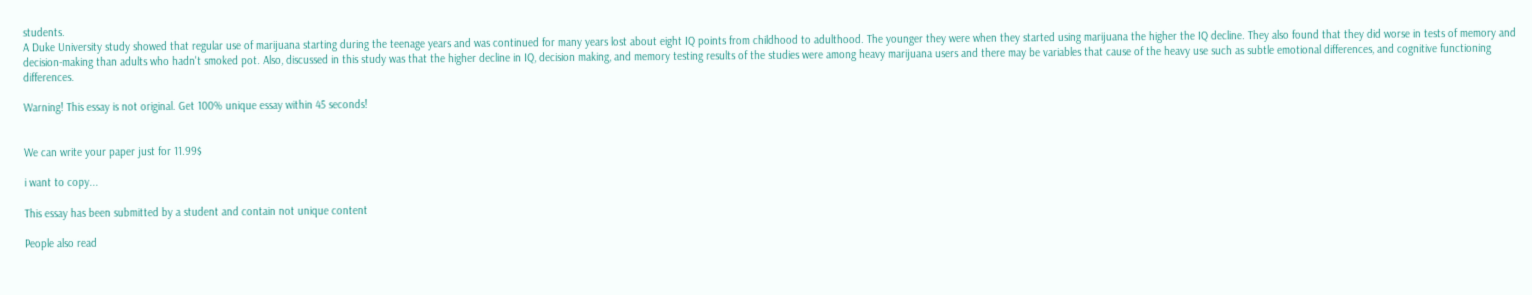students.
A Duke University study showed that regular use of marijuana starting during the teenage years and was continued for many years lost about eight IQ points from childhood to adulthood. The younger they were when they started using marijuana the higher the IQ decline. They also found that they did worse in tests of memory and decision-making than adults who hadn't smoked pot. Also, discussed in this study was that the higher decline in IQ, decision making, and memory testing results of the studies were among heavy marijuana users and there may be variables that cause of the heavy use such as subtle emotional differences, and cognitive functioning differences.

Warning! This essay is not original. Get 100% unique essay within 45 seconds!


We can write your paper just for 11.99$

i want to copy...

This essay has been submitted by a student and contain not unique content

People also read